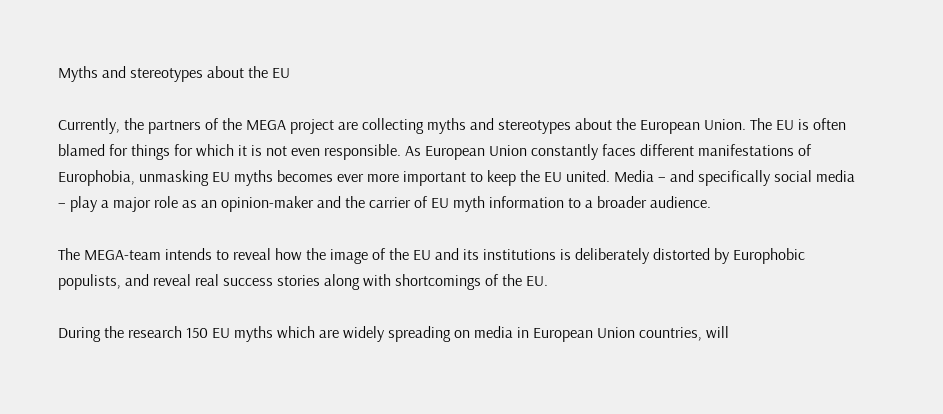Myths and stereotypes about the EU

Currently, the partners of the MEGA project are collecting myths and stereotypes about the European Union. The EU is often blamed for things for which it is not even responsible. As European Union constantly faces different manifestations of Europhobia, unmasking EU myths becomes ever more important to keep the EU united. Media – and specifically social media – play a major role as an opinion-maker and the carrier of EU myth information to a broader audience.

The MEGA-team intends to reveal how the image of the EU and its institutions is deliberately distorted by Europhobic populists, and reveal real success stories along with shortcomings of the EU.

During the research 150 EU myths which are widely spreading on media in European Union countries, will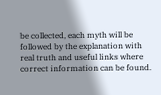be collected, each myth will be followed by the explanation with real truth and useful links where correct information can be found.